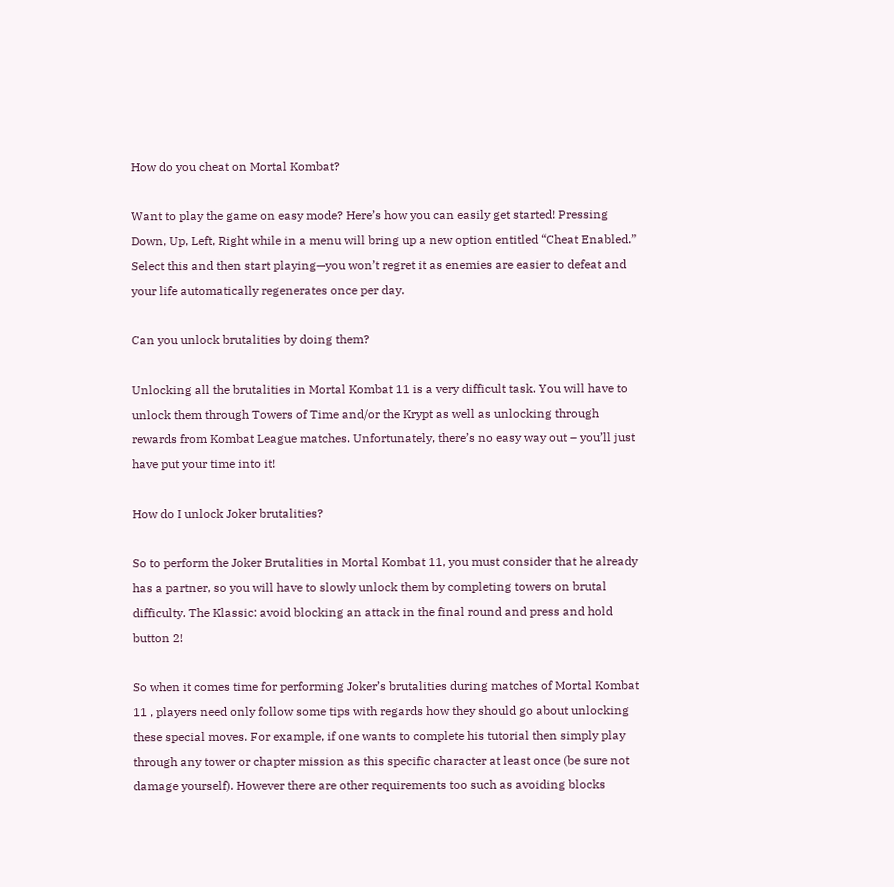How do you cheat on Mortal Kombat?

Want to play the game on easy mode? Here’s how you can easily get started! Pressing Down, Up, Left, Right while in a menu will bring up a new option entitled “Cheat Enabled.” Select this and then start playing—you won’t regret it as enemies are easier to defeat and your life automatically regenerates once per day.

Can you unlock brutalities by doing them?

Unlocking all the brutalities in Mortal Kombat 11 is a very difficult task. You will have to unlock them through Towers of Time and/or the Krypt as well as unlocking through rewards from Kombat League matches. Unfortunately, there’s no easy way out – you’ll just have put your time into it!

How do I unlock Joker brutalities?

So to perform the Joker Brutalities in Mortal Kombat 11, you must consider that he already has a partner, so you will have to slowly unlock them by completing towers on brutal difficulty. The Klassic: avoid blocking an attack in the final round and press and hold button 2!

So when it comes time for performing Joker’s brutalities during matches of Mortal Kombat 11 , players need only follow some tips with regards how they should go about unlocking these special moves. For example, if one wants to complete his tutorial then simply play through any tower or chapter mission as this specific character at least once (be sure not damage yourself). However there are other requirements too such as avoiding blocks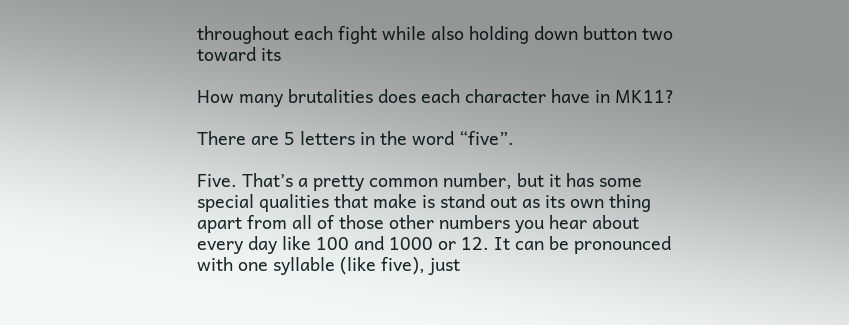throughout each fight while also holding down button two toward its

How many brutalities does each character have in MK11?

There are 5 letters in the word “five”.

Five. That’s a pretty common number, but it has some special qualities that make is stand out as its own thing apart from all of those other numbers you hear about every day like 100 and 1000 or 12. It can be pronounced with one syllable (like five), just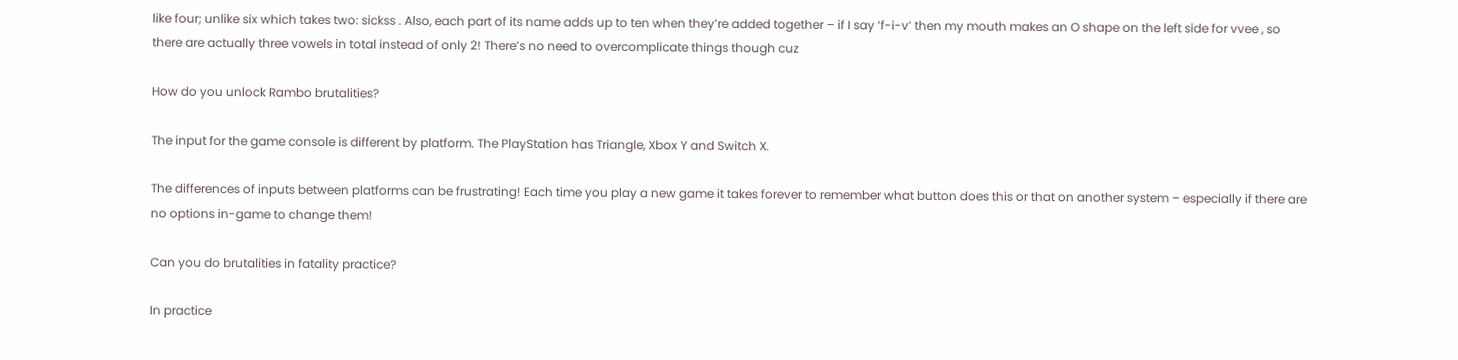like four; unlike six which takes two: sickss . Also, each part of its name adds up to ten when they’re added together – if I say ‘f-i-v’ then my mouth makes an O shape on the left side for vvee , so there are actually three vowels in total instead of only 2! There’s no need to overcomplicate things though cuz

How do you unlock Rambo brutalities?

The input for the game console is different by platform. The PlayStation has Triangle, Xbox Y and Switch X.

The differences of inputs between platforms can be frustrating! Each time you play a new game it takes forever to remember what button does this or that on another system – especially if there are no options in-game to change them!

Can you do brutalities in fatality practice?

In practice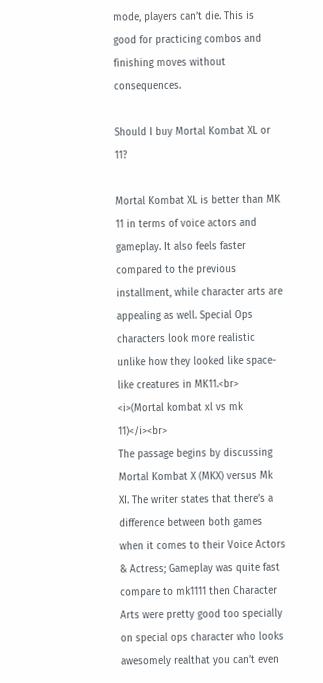mode, players can’t die. This is good for practicing combos and finishing moves without consequences.

Should I buy Mortal Kombat XL or 11?

Mortal Kombat XL is better than MK 11 in terms of voice actors and gameplay. It also feels faster compared to the previous installment, while character arts are appealing as well. Special Ops characters look more realistic unlike how they looked like space-like creatures in MK11.<br> <i>(Mortal kombat xl vs mk 11)</i><br>
The passage begins by discussing Mortal Kombat X (MKX) versus Mk XI. The writer states that there’s a difference between both games when it comes to their Voice Actors & Actress; Gameplay was quite fast compare to mk1111 then Character Arts were pretty good too specially on special ops character who looks awesomely realthat you can’t even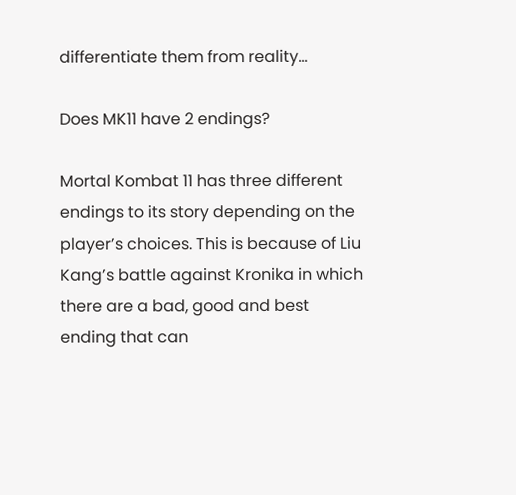differentiate them from reality…

Does MK11 have 2 endings?

Mortal Kombat 11 has three different endings to its story depending on the player’s choices. This is because of Liu Kang’s battle against Kronika in which there are a bad, good and best ending that can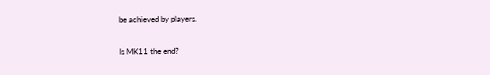be achieved by players.

Is MK11 the end?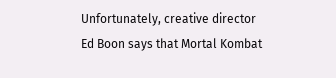Unfortunately, creative director Ed Boon says that Mortal Kombat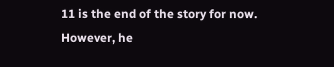11 is the end of the story for now. However, he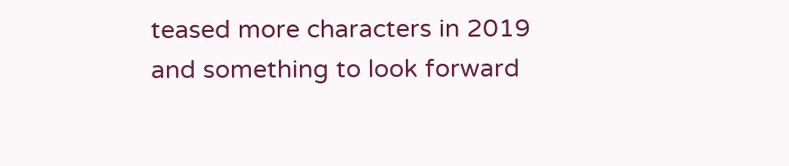teased more characters in 2019 and something to look forward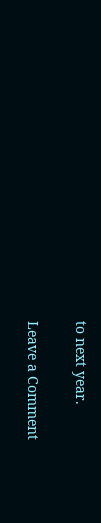to next year.

Leave a Comment